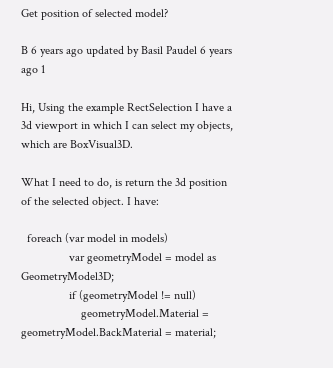Get position of selected model?

B 6 years ago updated by Basil Paudel 6 years ago 1

Hi, Using the example RectSelection I have a 3d viewport in which I can select my objects, which are BoxVisual3D.

What I need to do, is return the 3d position of the selected object. I have:

  foreach (var model in models)
                var geometryModel = model as GeometryModel3D;
                if (geometryModel != null)
                    geometryModel.Material = geometryModel.BackMaterial = material;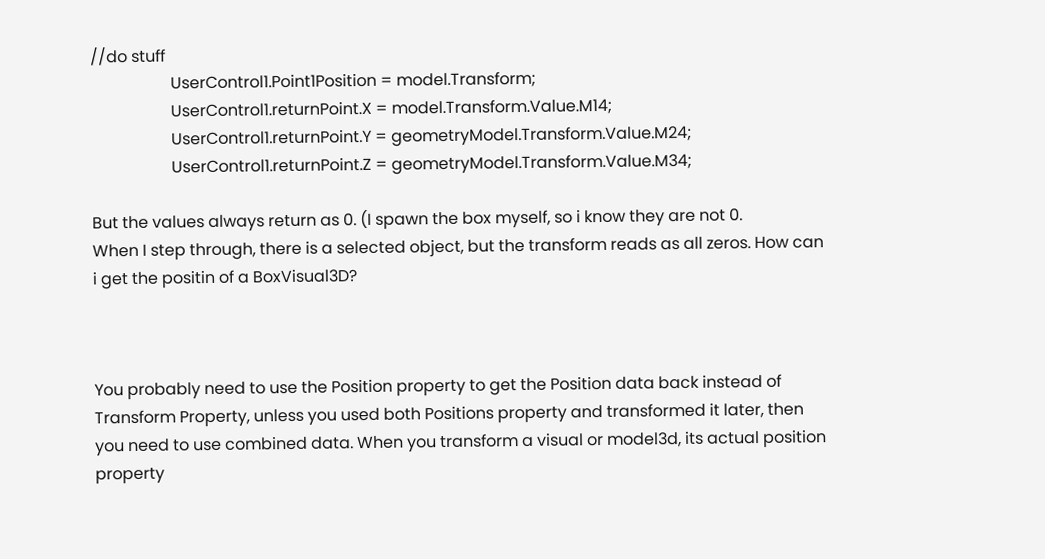//do stuff
                    UserControl1.Point1Position = model.Transform;
                    UserControl1.returnPoint.X = model.Transform.Value.M14;
                    UserControl1.returnPoint.Y = geometryModel.Transform.Value.M24;
                    UserControl1.returnPoint.Z = geometryModel.Transform.Value.M34;

But the values always return as 0. (I spawn the box myself, so i know they are not 0.
When I step through, there is a selected object, but the transform reads as all zeros. How can i get the positin of a BoxVisual3D?



You probably need to use the Position property to get the Position data back instead of Transform Property, unless you used both Positions property and transformed it later, then you need to use combined data. When you transform a visual or model3d, its actual position property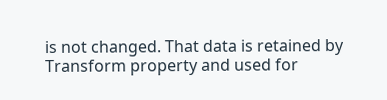is not changed. That data is retained by Transform property and used for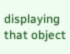displaying that object